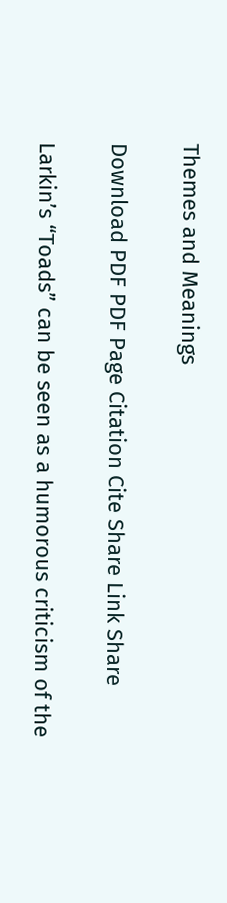Themes and Meanings

Download PDF PDF Page Citation Cite Share Link Share

Larkin’s “Toads” can be seen as a humorous criticism of the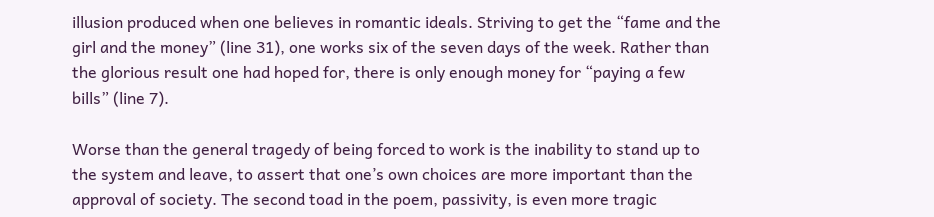illusion produced when one believes in romantic ideals. Striving to get the “fame and the girl and the money” (line 31), one works six of the seven days of the week. Rather than the glorious result one had hoped for, there is only enough money for “paying a few bills” (line 7).

Worse than the general tragedy of being forced to work is the inability to stand up to the system and leave, to assert that one’s own choices are more important than the approval of society. The second toad in the poem, passivity, is even more tragic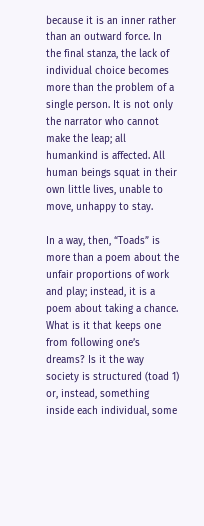because it is an inner rather than an outward force. In the final stanza, the lack of individual choice becomes more than the problem of a single person. It is not only the narrator who cannot make the leap; all humankind is affected. All human beings squat in their own little lives, unable to move, unhappy to stay.

In a way, then, “Toads” is more than a poem about the unfair proportions of work and play; instead, it is a poem about taking a chance. What is it that keeps one from following one’s dreams? Is it the way society is structured (toad 1) or, instead, something inside each individual, some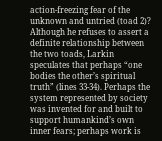action-freezing fear of the unknown and untried (toad 2)? Although he refuses to assert a definite relationship between the two toads, Larkin speculates that perhaps “one bodies the other’s spiritual truth” (lines 33-34). Perhaps the system represented by society was invented for and built to support humankind’s own inner fears; perhaps work is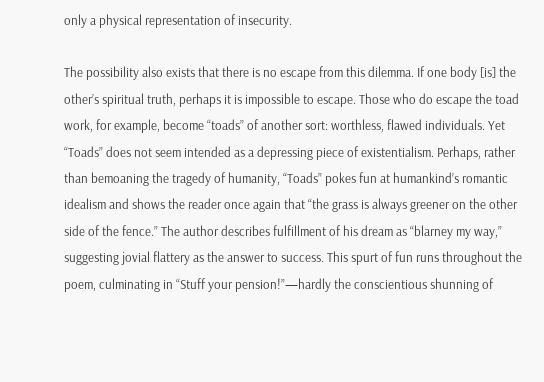only a physical representation of insecurity.

The possibility also exists that there is no escape from this dilemma. If one body [is] the other’s spiritual truth, perhaps it is impossible to escape. Those who do escape the toad work, for example, become “toads” of another sort: worthless, flawed individuals. Yet “Toads” does not seem intended as a depressing piece of existentialism. Perhaps, rather than bemoaning the tragedy of humanity, “Toads” pokes fun at humankind’s romantic idealism and shows the reader once again that “the grass is always greener on the other side of the fence.” The author describes fulfillment of his dream as “blarney my way,” suggesting jovial flattery as the answer to success. This spurt of fun runs throughout the poem, culminating in “Stuff your pension!”—hardly the conscientious shunning of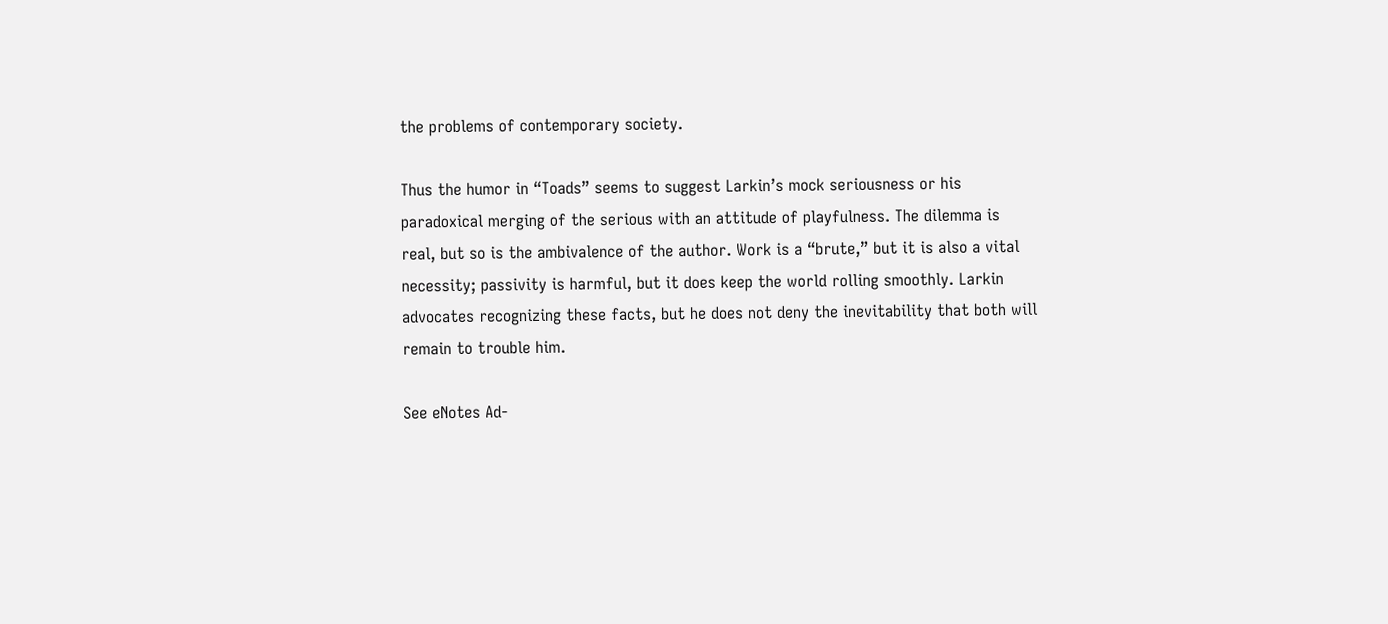the problems of contemporary society.

Thus the humor in “Toads” seems to suggest Larkin’s mock seriousness or his paradoxical merging of the serious with an attitude of playfulness. The dilemma is real, but so is the ambivalence of the author. Work is a “brute,” but it is also a vital necessity; passivity is harmful, but it does keep the world rolling smoothly. Larkin advocates recognizing these facts, but he does not deny the inevitability that both will remain to trouble him.

See eNotes Ad-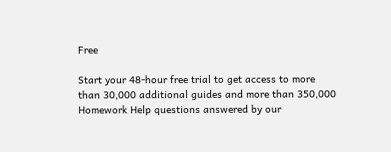Free

Start your 48-hour free trial to get access to more than 30,000 additional guides and more than 350,000 Homework Help questions answered by our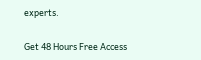experts.

Get 48 Hours Free Access